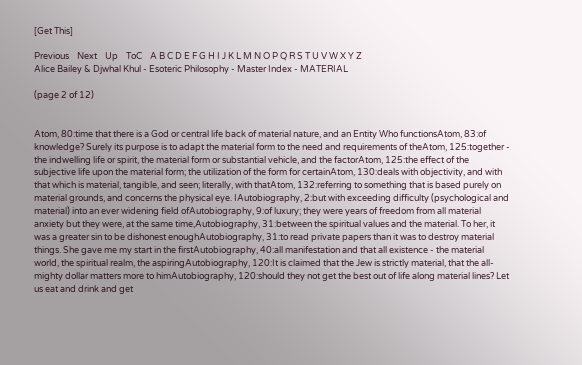[Get This]

Previous    Next    Up    ToC    A B C D E F G H I J K L M N O P Q R S T U V W X Y Z
Alice Bailey & Djwhal Khul - Esoteric Philosophy - Master Index - MATERIAL

(page 2 of 12)


Atom, 80:time that there is a God or central life back of material nature, and an Entity Who functionsAtom, 83:of knowledge? Surely its purpose is to adapt the material form to the need and requirements of theAtom, 125:together - the indwelling life or spirit, the material form or substantial vehicle, and the factorAtom, 125:the effect of the subjective life upon the material form; the utilization of the form for certainAtom, 130:deals with objectivity, and with that which is material, tangible, and seen; literally, with thatAtom, 132:referring to something that is based purely on material grounds, and concerns the physical eye. IAutobiography, 2:but with exceeding difficulty (psychological and material) into an ever widening field ofAutobiography, 9:of luxury; they were years of freedom from all material anxiety but they were, at the same time,Autobiography, 31:between the spiritual values and the material. To her, it was a greater sin to be dishonest enoughAutobiography, 31:to read private papers than it was to destroy material things. She gave me my start in the firstAutobiography, 40:all manifestation and that all existence - the material world, the spiritual realm, the aspiringAutobiography, 120:It is claimed that the Jew is strictly material, that the all-mighty dollar matters more to himAutobiography, 120:should they not get the best out of life along material lines? Let us eat and drink and get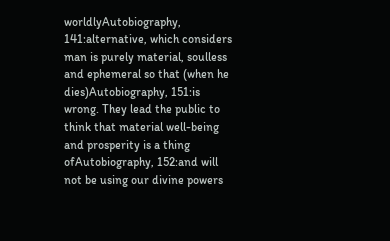worldlyAutobiography, 141:alternative, which considers man is purely material, soulless and ephemeral so that (when he dies)Autobiography, 151:is wrong. They lead the public to think that material well-being and prosperity is a thing ofAutobiography, 152:and will not be using our divine powers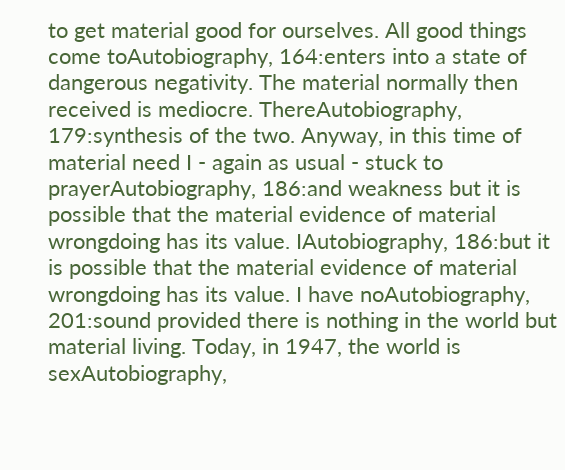to get material good for ourselves. All good things come toAutobiography, 164:enters into a state of dangerous negativity. The material normally then received is mediocre. ThereAutobiography, 179:synthesis of the two. Anyway, in this time of material need I - again as usual - stuck to prayerAutobiography, 186:and weakness but it is possible that the material evidence of material wrongdoing has its value. IAutobiography, 186:but it is possible that the material evidence of material wrongdoing has its value. I have noAutobiography, 201:sound provided there is nothing in the world but material living. Today, in 1947, the world is sexAutobiography,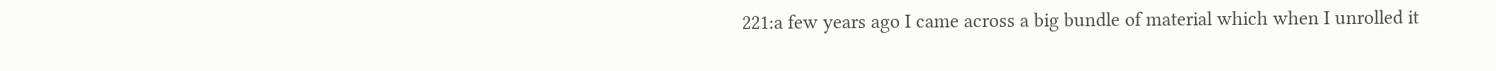221:a few years ago I came across a big bundle of material which when I unrolled it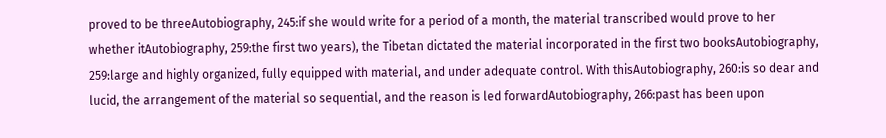proved to be threeAutobiography, 245:if she would write for a period of a month, the material transcribed would prove to her whether itAutobiography, 259:the first two years), the Tibetan dictated the material incorporated in the first two booksAutobiography, 259:large and highly organized, fully equipped with material, and under adequate control. With thisAutobiography, 260:is so dear and lucid, the arrangement of the material so sequential, and the reason is led forwardAutobiography, 266:past has been upon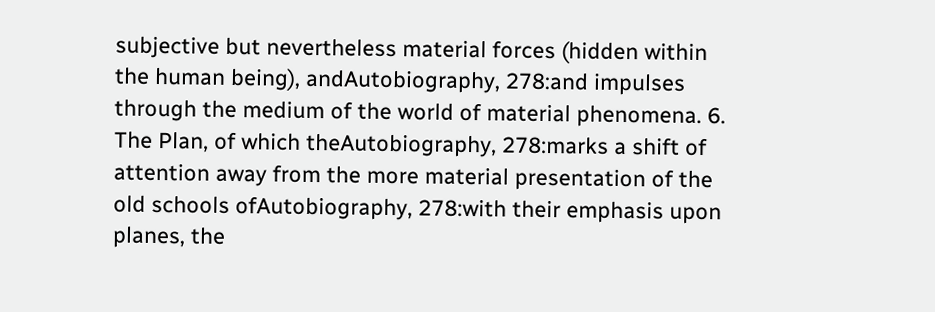subjective but nevertheless material forces (hidden within the human being), andAutobiography, 278:and impulses through the medium of the world of material phenomena. 6. The Plan, of which theAutobiography, 278:marks a shift of attention away from the more material presentation of the old schools ofAutobiography, 278:with their emphasis upon planes, the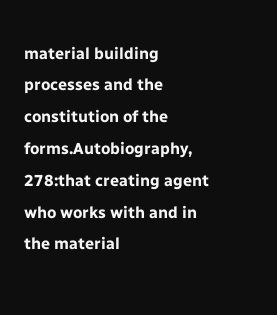material building processes and the constitution of the forms.Autobiography, 278:that creating agent who works with and in the material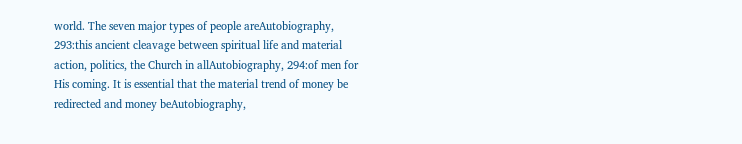world. The seven major types of people areAutobiography, 293:this ancient cleavage between spiritual life and material action, politics, the Church in allAutobiography, 294:of men for His coming. It is essential that the material trend of money be redirected and money beAutobiography,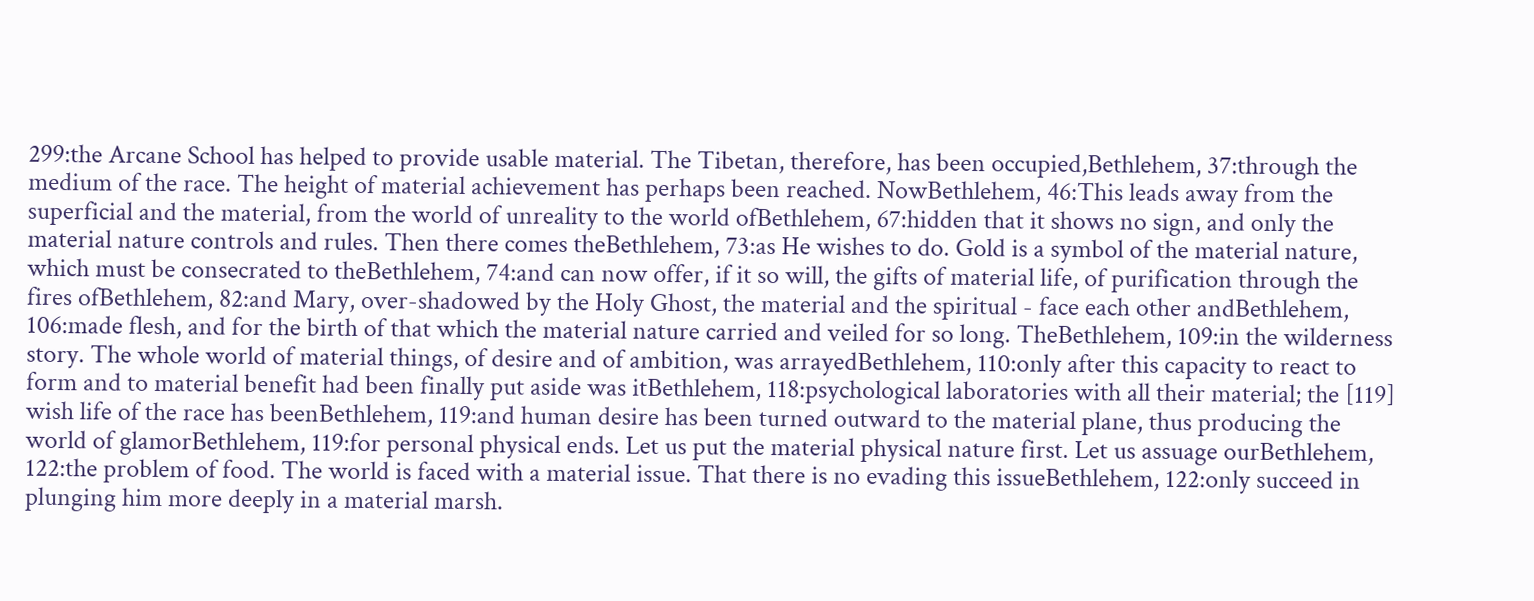299:the Arcane School has helped to provide usable material. The Tibetan, therefore, has been occupied,Bethlehem, 37:through the medium of the race. The height of material achievement has perhaps been reached. NowBethlehem, 46:This leads away from the superficial and the material, from the world of unreality to the world ofBethlehem, 67:hidden that it shows no sign, and only the material nature controls and rules. Then there comes theBethlehem, 73:as He wishes to do. Gold is a symbol of the material nature, which must be consecrated to theBethlehem, 74:and can now offer, if it so will, the gifts of material life, of purification through the fires ofBethlehem, 82:and Mary, over-shadowed by the Holy Ghost, the material and the spiritual - face each other andBethlehem, 106:made flesh, and for the birth of that which the material nature carried and veiled for so long. TheBethlehem, 109:in the wilderness story. The whole world of material things, of desire and of ambition, was arrayedBethlehem, 110:only after this capacity to react to form and to material benefit had been finally put aside was itBethlehem, 118:psychological laboratories with all their material; the [119] wish life of the race has beenBethlehem, 119:and human desire has been turned outward to the material plane, thus producing the world of glamorBethlehem, 119:for personal physical ends. Let us put the material physical nature first. Let us assuage ourBethlehem, 122:the problem of food. The world is faced with a material issue. That there is no evading this issueBethlehem, 122:only succeed in plunging him more deeply in a material marsh.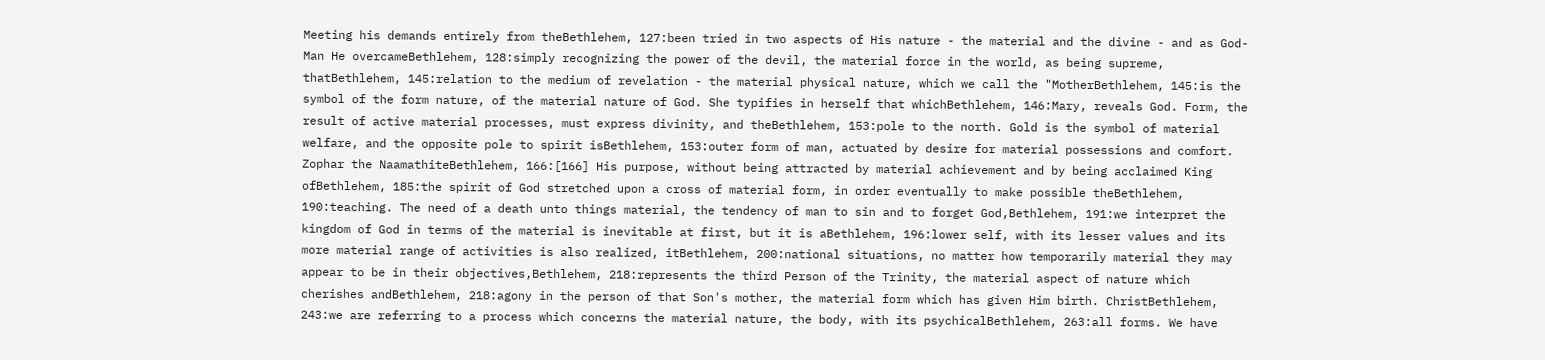Meeting his demands entirely from theBethlehem, 127:been tried in two aspects of His nature - the material and the divine - and as God-Man He overcameBethlehem, 128:simply recognizing the power of the devil, the material force in the world, as being supreme, thatBethlehem, 145:relation to the medium of revelation - the material physical nature, which we call the "MotherBethlehem, 145:is the symbol of the form nature, of the material nature of God. She typifies in herself that whichBethlehem, 146:Mary, reveals God. Form, the result of active material processes, must express divinity, and theBethlehem, 153:pole to the north. Gold is the symbol of material welfare, and the opposite pole to spirit isBethlehem, 153:outer form of man, actuated by desire for material possessions and comfort. Zophar the NaamathiteBethlehem, 166:[166] His purpose, without being attracted by material achievement and by being acclaimed King ofBethlehem, 185:the spirit of God stretched upon a cross of material form, in order eventually to make possible theBethlehem, 190:teaching. The need of a death unto things material, the tendency of man to sin and to forget God,Bethlehem, 191:we interpret the kingdom of God in terms of the material is inevitable at first, but it is aBethlehem, 196:lower self, with its lesser values and its more material range of activities is also realized, itBethlehem, 200:national situations, no matter how temporarily material they may appear to be in their objectives,Bethlehem, 218:represents the third Person of the Trinity, the material aspect of nature which cherishes andBethlehem, 218:agony in the person of that Son's mother, the material form which has given Him birth. ChristBethlehem, 243:we are referring to a process which concerns the material nature, the body, with its psychicalBethlehem, 263:all forms. We have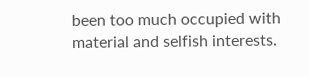been too much occupied with material and selfish interests.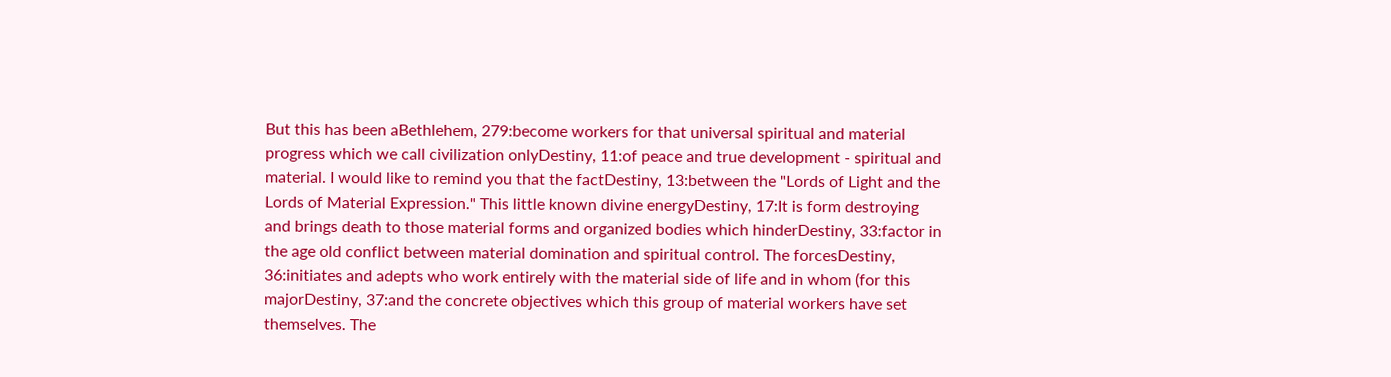But this has been aBethlehem, 279:become workers for that universal spiritual and material progress which we call civilization onlyDestiny, 11:of peace and true development - spiritual and material. I would like to remind you that the factDestiny, 13:between the "Lords of Light and the Lords of Material Expression." This little known divine energyDestiny, 17:It is form destroying and brings death to those material forms and organized bodies which hinderDestiny, 33:factor in the age old conflict between material domination and spiritual control. The forcesDestiny, 36:initiates and adepts who work entirely with the material side of life and in whom (for this majorDestiny, 37:and the concrete objectives which this group of material workers have set themselves. The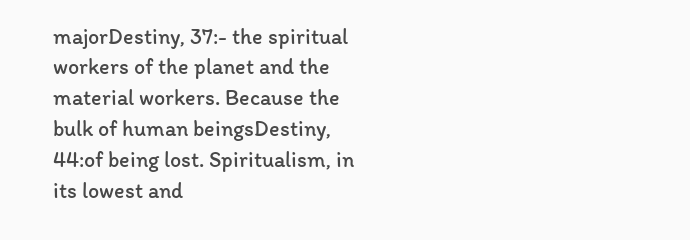majorDestiny, 37:- the spiritual workers of the planet and the material workers. Because the bulk of human beingsDestiny, 44:of being lost. Spiritualism, in its lowest and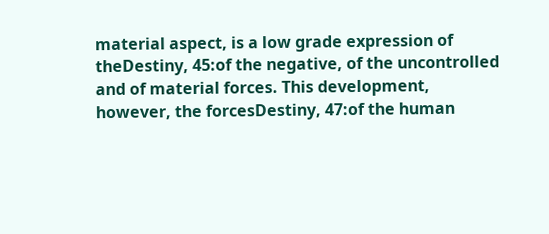material aspect, is a low grade expression of theDestiny, 45:of the negative, of the uncontrolled and of material forces. This development, however, the forcesDestiny, 47:of the human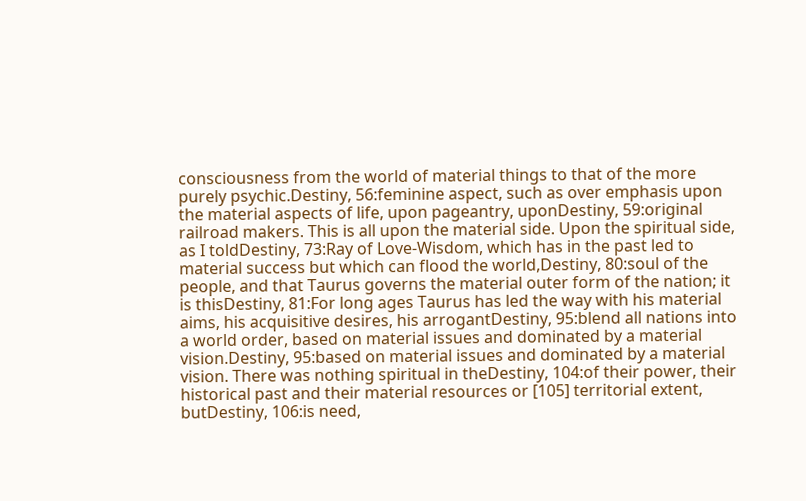consciousness from the world of material things to that of the more purely psychic.Destiny, 56:feminine aspect, such as over emphasis upon the material aspects of life, upon pageantry, uponDestiny, 59:original railroad makers. This is all upon the material side. Upon the spiritual side, as I toldDestiny, 73:Ray of Love-Wisdom, which has in the past led to material success but which can flood the world,Destiny, 80:soul of the people, and that Taurus governs the material outer form of the nation; it is thisDestiny, 81:For long ages Taurus has led the way with his material aims, his acquisitive desires, his arrogantDestiny, 95:blend all nations into a world order, based on material issues and dominated by a material vision.Destiny, 95:based on material issues and dominated by a material vision. There was nothing spiritual in theDestiny, 104:of their power, their historical past and their material resources or [105] territorial extent, butDestiny, 106:is need,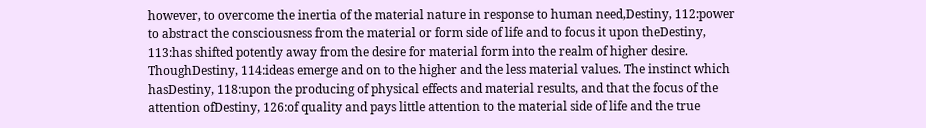however, to overcome the inertia of the material nature in response to human need,Destiny, 112:power to abstract the consciousness from the material or form side of life and to focus it upon theDestiny, 113:has shifted potently away from the desire for material form into the realm of higher desire. ThoughDestiny, 114:ideas emerge and on to the higher and the less material values. The instinct which hasDestiny, 118:upon the producing of physical effects and material results, and that the focus of the attention ofDestiny, 126:of quality and pays little attention to the material side of life and the true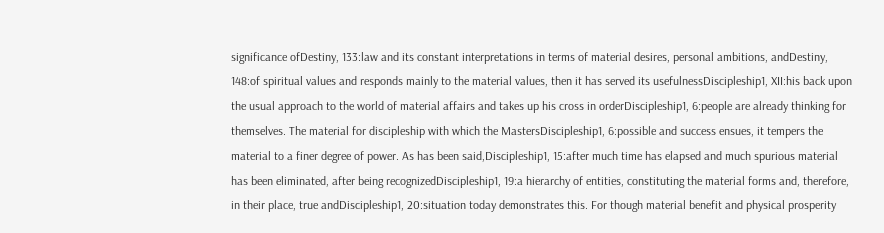significance ofDestiny, 133:law and its constant interpretations in terms of material desires, personal ambitions, andDestiny, 148:of spiritual values and responds mainly to the material values, then it has served its usefulnessDiscipleship1, XII:his back upon the usual approach to the world of material affairs and takes up his cross in orderDiscipleship1, 6:people are already thinking for themselves. The material for discipleship with which the MastersDiscipleship1, 6:possible and success ensues, it tempers the material to a finer degree of power. As has been said,Discipleship1, 15:after much time has elapsed and much spurious material has been eliminated, after being recognizedDiscipleship1, 19:a hierarchy of entities, constituting the material forms and, therefore, in their place, true andDiscipleship1, 20:situation today demonstrates this. For though material benefit and physical prosperity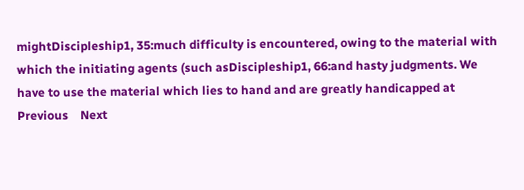mightDiscipleship1, 35:much difficulty is encountered, owing to the material with which the initiating agents (such asDiscipleship1, 66:and hasty judgments. We have to use the material which lies to hand and are greatly handicapped at
Previous    Next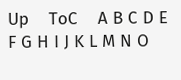Up    ToC    A B C D E F G H I J K L M N O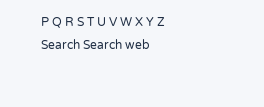P Q R S T U V W X Y Z
Search Search web